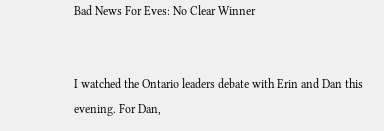Bad News For Eves: No Clear Winner


I watched the Ontario leaders debate with Erin and Dan this evening. For Dan,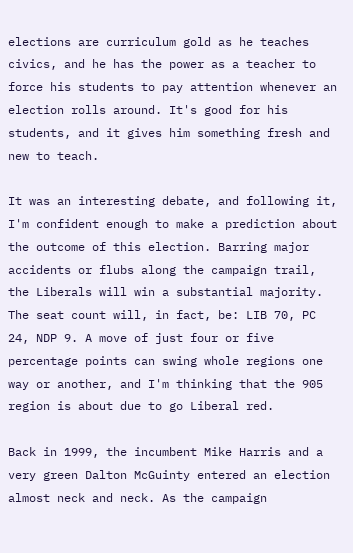elections are curriculum gold as he teaches civics, and he has the power as a teacher to force his students to pay attention whenever an election rolls around. It's good for his students, and it gives him something fresh and new to teach.

It was an interesting debate, and following it, I'm confident enough to make a prediction about the outcome of this election. Barring major accidents or flubs along the campaign trail, the Liberals will win a substantial majority. The seat count will, in fact, be: LIB 70, PC 24, NDP 9. A move of just four or five percentage points can swing whole regions one way or another, and I'm thinking that the 905 region is about due to go Liberal red.

Back in 1999, the incumbent Mike Harris and a very green Dalton McGuinty entered an election almost neck and neck. As the campaign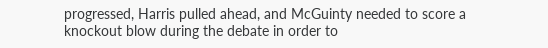progressed, Harris pulled ahead, and McGuinty needed to score a knockout blow during the debate in order to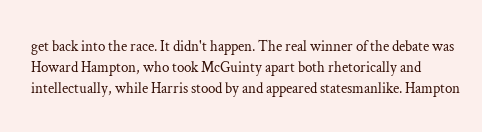get back into the race. It didn't happen. The real winner of the debate was Howard Hampton, who took McGuinty apart both rhetorically and intellectually, while Harris stood by and appeared statesmanlike. Hampton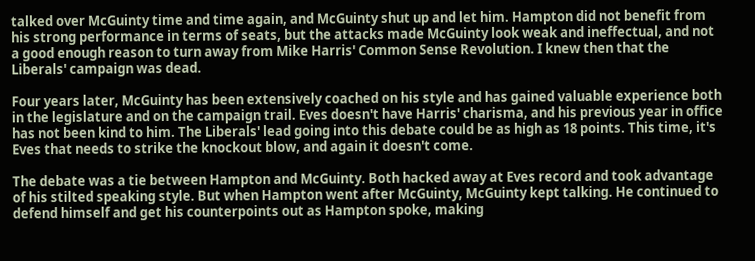talked over McGuinty time and time again, and McGuinty shut up and let him. Hampton did not benefit from his strong performance in terms of seats, but the attacks made McGuinty look weak and ineffectual, and not a good enough reason to turn away from Mike Harris' Common Sense Revolution. I knew then that the Liberals' campaign was dead.

Four years later, McGuinty has been extensively coached on his style and has gained valuable experience both in the legislature and on the campaign trail. Eves doesn't have Harris' charisma, and his previous year in office has not been kind to him. The Liberals' lead going into this debate could be as high as 18 points. This time, it's Eves that needs to strike the knockout blow, and again it doesn't come.

The debate was a tie between Hampton and McGuinty. Both hacked away at Eves record and took advantage of his stilted speaking style. But when Hampton went after McGuinty, McGuinty kept talking. He continued to defend himself and get his counterpoints out as Hampton spoke, making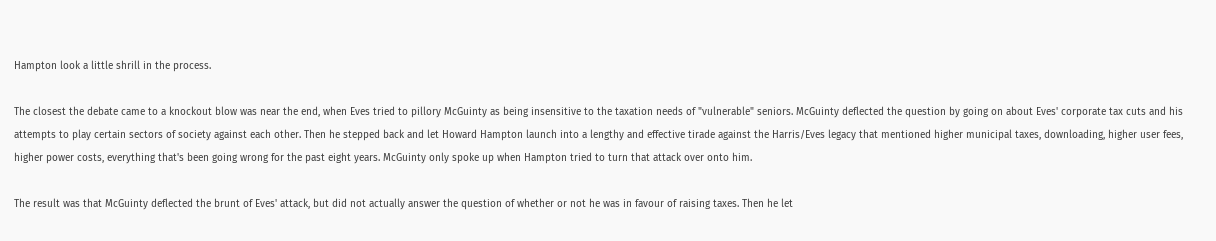Hampton look a little shrill in the process.

The closest the debate came to a knockout blow was near the end, when Eves tried to pillory McGuinty as being insensitive to the taxation needs of "vulnerable" seniors. McGuinty deflected the question by going on about Eves' corporate tax cuts and his attempts to play certain sectors of society against each other. Then he stepped back and let Howard Hampton launch into a lengthy and effective tirade against the Harris/Eves legacy that mentioned higher municipal taxes, downloading, higher user fees, higher power costs, everything that's been going wrong for the past eight years. McGuinty only spoke up when Hampton tried to turn that attack over onto him.

The result was that McGuinty deflected the brunt of Eves' attack, but did not actually answer the question of whether or not he was in favour of raising taxes. Then he let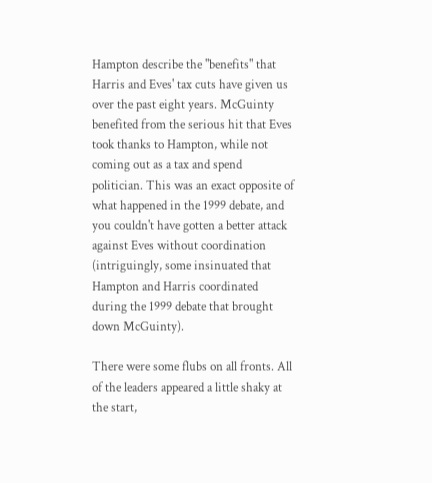Hampton describe the "benefits" that Harris and Eves' tax cuts have given us over the past eight years. McGuinty benefited from the serious hit that Eves took thanks to Hampton, while not coming out as a tax and spend politician. This was an exact opposite of what happened in the 1999 debate, and you couldn't have gotten a better attack against Eves without coordination (intriguingly, some insinuated that Hampton and Harris coordinated during the 1999 debate that brought down McGuinty).

There were some flubs on all fronts. All of the leaders appeared a little shaky at the start,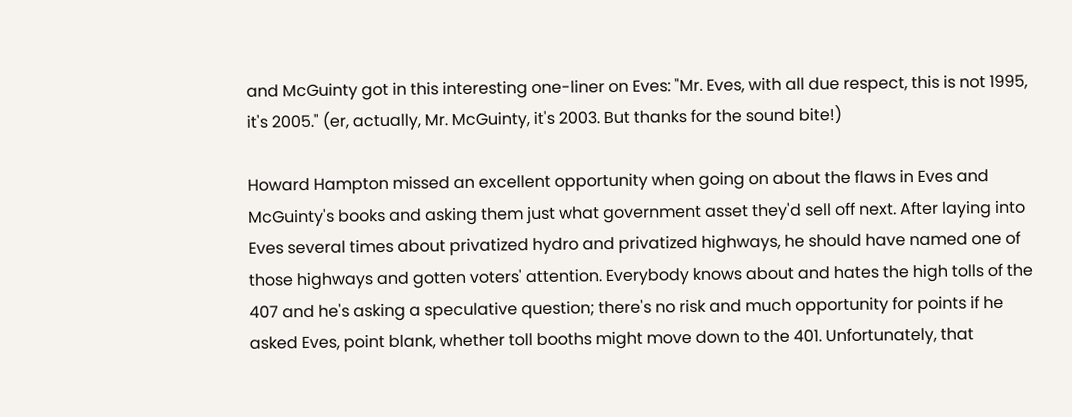and McGuinty got in this interesting one-liner on Eves: "Mr. Eves, with all due respect, this is not 1995, it's 2005." (er, actually, Mr. McGuinty, it's 2003. But thanks for the sound bite!)

Howard Hampton missed an excellent opportunity when going on about the flaws in Eves and McGuinty's books and asking them just what government asset they'd sell off next. After laying into Eves several times about privatized hydro and privatized highways, he should have named one of those highways and gotten voters' attention. Everybody knows about and hates the high tolls of the 407 and he's asking a speculative question; there's no risk and much opportunity for points if he asked Eves, point blank, whether toll booths might move down to the 401. Unfortunately, that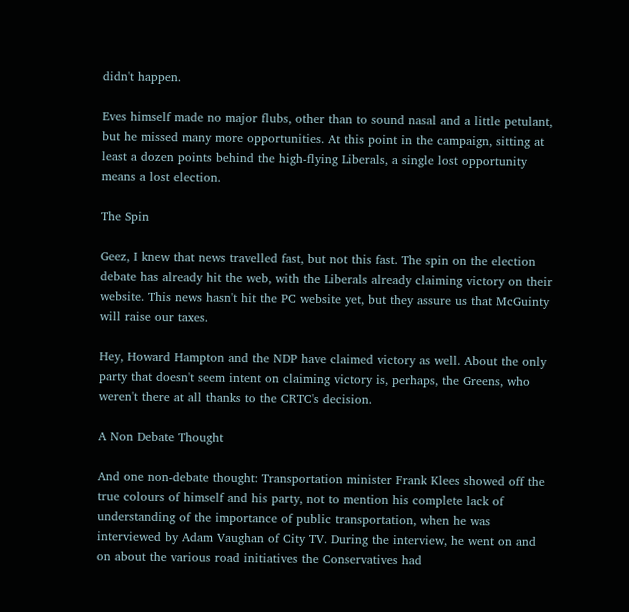didn't happen.

Eves himself made no major flubs, other than to sound nasal and a little petulant, but he missed many more opportunities. At this point in the campaign, sitting at least a dozen points behind the high-flying Liberals, a single lost opportunity means a lost election.

The Spin

Geez, I knew that news travelled fast, but not this fast. The spin on the election debate has already hit the web, with the Liberals already claiming victory on their website. This news hasn't hit the PC website yet, but they assure us that McGuinty will raise our taxes.

Hey, Howard Hampton and the NDP have claimed victory as well. About the only party that doesn't seem intent on claiming victory is, perhaps, the Greens, who weren't there at all thanks to the CRTC's decision.

A Non Debate Thought

And one non-debate thought: Transportation minister Frank Klees showed off the true colours of himself and his party, not to mention his complete lack of understanding of the importance of public transportation, when he was interviewed by Adam Vaughan of City TV. During the interview, he went on and on about the various road initiatives the Conservatives had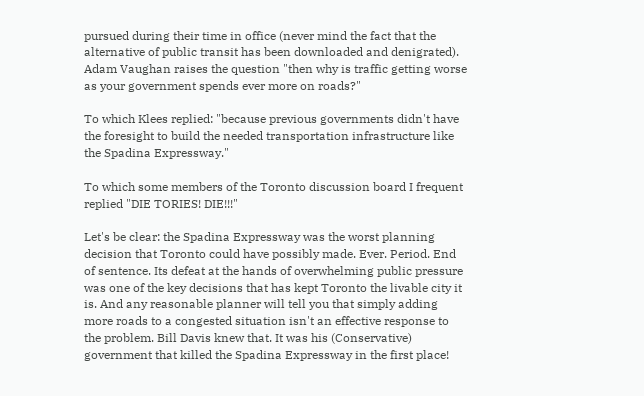pursued during their time in office (never mind the fact that the alternative of public transit has been downloaded and denigrated). Adam Vaughan raises the question "then why is traffic getting worse as your government spends ever more on roads?"

To which Klees replied: "because previous governments didn't have the foresight to build the needed transportation infrastructure like the Spadina Expressway."

To which some members of the Toronto discussion board I frequent replied "DIE TORIES! DIE!!!"

Let's be clear: the Spadina Expressway was the worst planning decision that Toronto could have possibly made. Ever. Period. End of sentence. Its defeat at the hands of overwhelming public pressure was one of the key decisions that has kept Toronto the livable city it is. And any reasonable planner will tell you that simply adding more roads to a congested situation isn't an effective response to the problem. Bill Davis knew that. It was his (Conservative) government that killed the Spadina Expressway in the first place!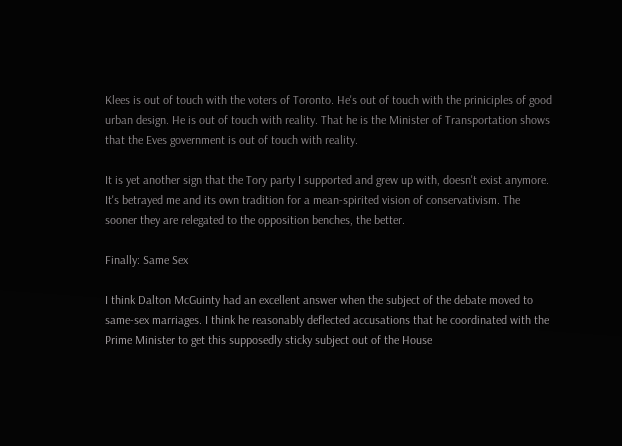Klees is out of touch with the voters of Toronto. He's out of touch with the priniciples of good urban design. He is out of touch with reality. That he is the Minister of Transportation shows that the Eves government is out of touch with reality.

It is yet another sign that the Tory party I supported and grew up with, doesn't exist anymore. It's betrayed me and its own tradition for a mean-spirited vision of conservativism. The sooner they are relegated to the opposition benches, the better.

Finally: Same Sex

I think Dalton McGuinty had an excellent answer when the subject of the debate moved to same-sex marriages. I think he reasonably deflected accusations that he coordinated with the Prime Minister to get this supposedly sticky subject out of the House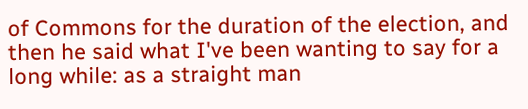of Commons for the duration of the election, and then he said what I've been wanting to say for a long while: as a straight man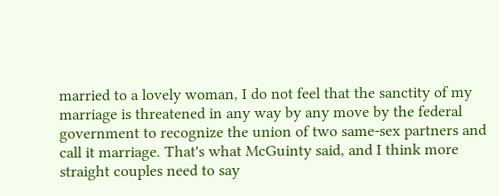married to a lovely woman, I do not feel that the sanctity of my marriage is threatened in any way by any move by the federal government to recognize the union of two same-sex partners and call it marriage. That's what McGuinty said, and I think more straight couples need to say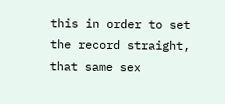this in order to set the record straight, that same sex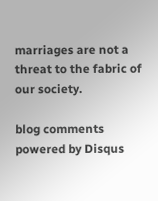marriages are not a threat to the fabric of our society.

blog comments powered by Disqus